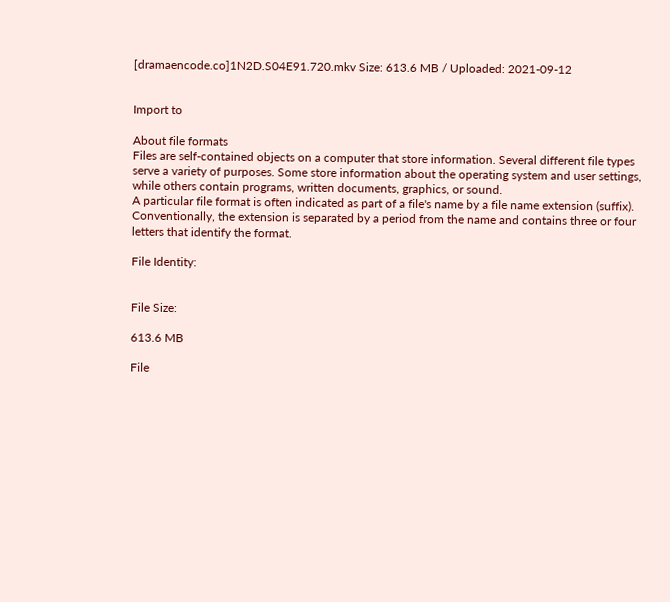[dramaencode.co]1N2D.S04E91.720.mkv Size: 613.6 MB / Uploaded: 2021-09-12


Import to

About file formats
Files are self-contained objects on a computer that store information. Several different file types serve a variety of purposes. Some store information about the operating system and user settings, while others contain programs, written documents, graphics, or sound.
A particular file format is often indicated as part of a file's name by a file name extension (suffix). Conventionally, the extension is separated by a period from the name and contains three or four letters that identify the format.

File Identity:


File Size:

613.6 MB

File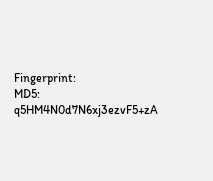Fingerprint:
MD5: q5HM4N0d7N6xj3ezvF5+zA